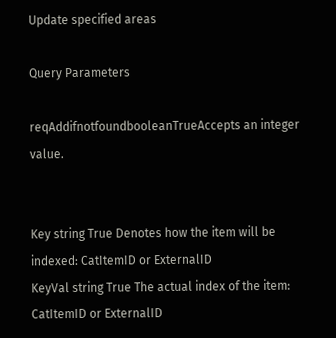Update specified areas

Query Parameters

reqAddifnotfoundbooleanTrueAccepts an integer value.


Key string True Denotes how the item will be indexed: CatItemID or ExternalID
KeyVal string True The actual index of the item: CatItemID or ExternalID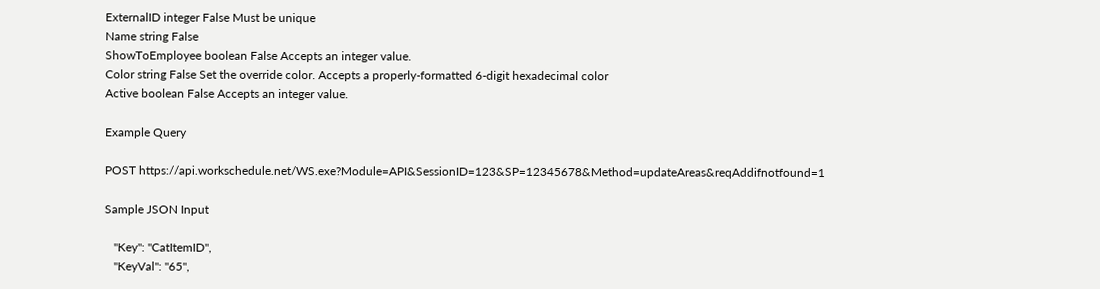ExternalID integer False Must be unique
Name string False
ShowToEmployee boolean False Accepts an integer value.
Color string False Set the override color. Accepts a properly-formatted 6-digit hexadecimal color
Active boolean False Accepts an integer value.

Example Query

POST https://api.workschedule.net/WS.exe?Module=API&SessionID=123&SP=12345678&Method=updateAreas&reqAddifnotfound=1

Sample JSON Input

   "Key": "CatItemID",
   "KeyVal": "65",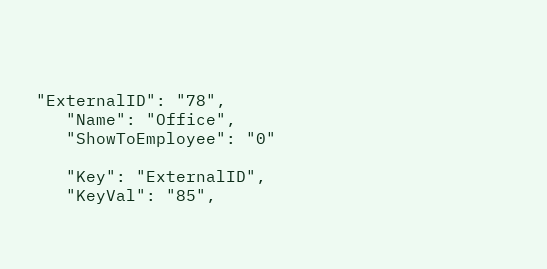"ExternalID": "78",
   "Name": "Office",
   "ShowToEmployee": "0"

   "Key": "ExternalID",
   "KeyVal": "85",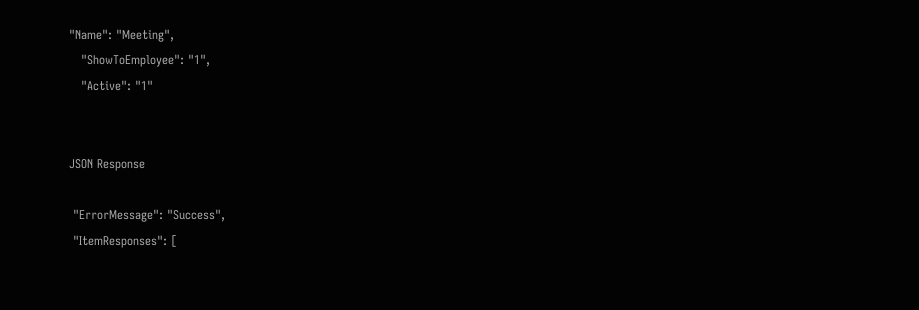"Name": "Meeting",
   "ShowToEmployee": "1",
   "Active": "1"


JSON Response

 "ErrorMessage": "Success",
 "ItemResponses": [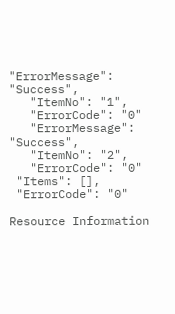"ErrorMessage": "Success",
   "ItemNo": "1",
   "ErrorCode": "0"
   "ErrorMessage": "Success",
   "ItemNo": "2",
   "ErrorCode": "0"
 "Items": [],
 "ErrorCode": "0"

Resource Information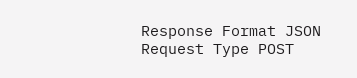Response Format JSON
Request Type POST